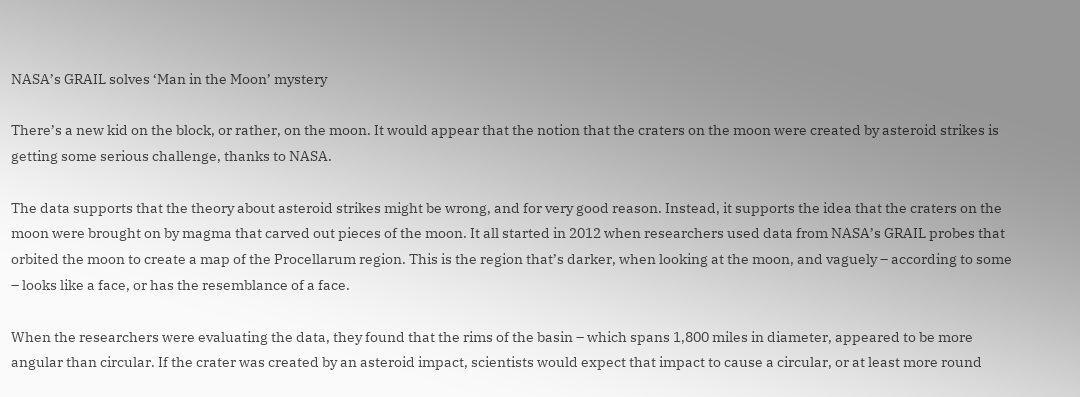NASA’s GRAIL solves ‘Man in the Moon’ mystery

There’s a new kid on the block, or rather, on the moon. It would appear that the notion that the craters on the moon were created by asteroid strikes is getting some serious challenge, thanks to NASA.

The data supports that the theory about asteroid strikes might be wrong, and for very good reason. Instead, it supports the idea that the craters on the moon were brought on by magma that carved out pieces of the moon. It all started in 2012 when researchers used data from NASA’s GRAIL probes that orbited the moon to create a map of the Procellarum region. This is the region that’s darker, when looking at the moon, and vaguely – according to some – looks like a face, or has the resemblance of a face.

When the researchers were evaluating the data, they found that the rims of the basin – which spans 1,800 miles in diameter, appeared to be more angular than circular. If the crater was created by an asteroid impact, scientists would expect that impact to cause a circular, or at least more round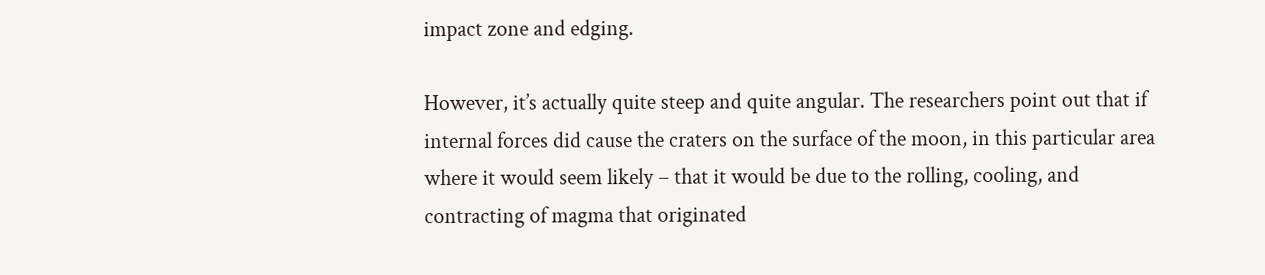impact zone and edging.

However, it’s actually quite steep and quite angular. The researchers point out that if internal forces did cause the craters on the surface of the moon, in this particular area where it would seem likely – that it would be due to the rolling, cooling, and contracting of magma that originated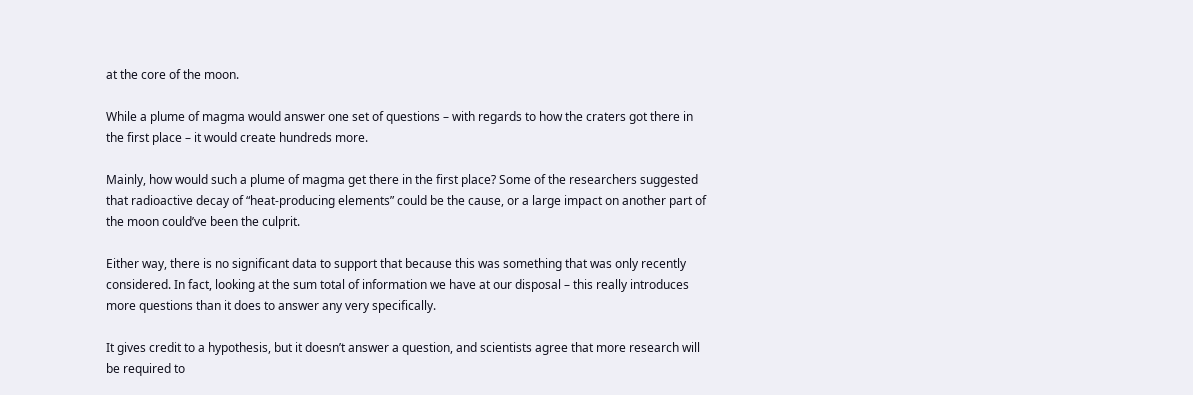at the core of the moon.

While a plume of magma would answer one set of questions – with regards to how the craters got there in the first place – it would create hundreds more.

Mainly, how would such a plume of magma get there in the first place? Some of the researchers suggested that radioactive decay of “heat-producing elements” could be the cause, or a large impact on another part of the moon could’ve been the culprit.

Either way, there is no significant data to support that because this was something that was only recently considered. In fact, looking at the sum total of information we have at our disposal – this really introduces more questions than it does to answer any very specifically.

It gives credit to a hypothesis, but it doesn’t answer a question, and scientists agree that more research will be required to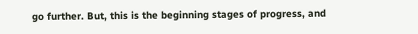go further. But, this is the beginning stages of progress, and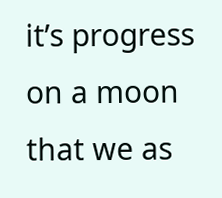it’s progress on a moon that we as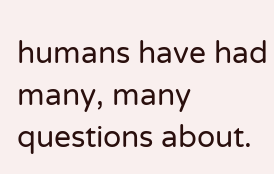humans have had many, many questions about.